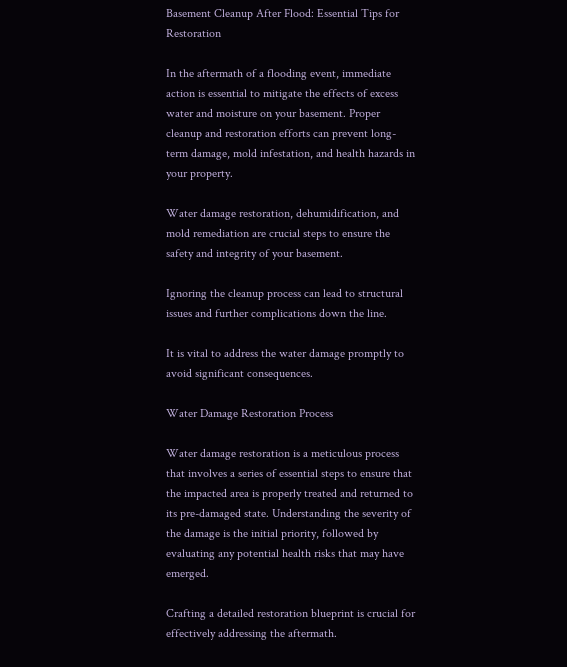Basement Cleanup After Flood: Essential Tips for Restoration

In the aftermath of a flooding event, immediate action is essential to mitigate the effects of excess water and moisture on your basement. Proper cleanup and restoration efforts can prevent long-term damage, mold infestation, and health hazards in your property.

Water damage restoration, dehumidification, and mold remediation are crucial steps to ensure the safety and integrity of your basement.

Ignoring the cleanup process can lead to structural issues and further complications down the line.

It is vital to address the water damage promptly to avoid significant consequences.

Water Damage Restoration Process

Water damage restoration is a meticulous process that involves a series of essential steps to ensure that the impacted area is properly treated and returned to its pre-damaged state. Understanding the severity of the damage is the initial priority, followed by evaluating any potential health risks that may have emerged.

Crafting a detailed restoration blueprint is crucial for effectively addressing the aftermath.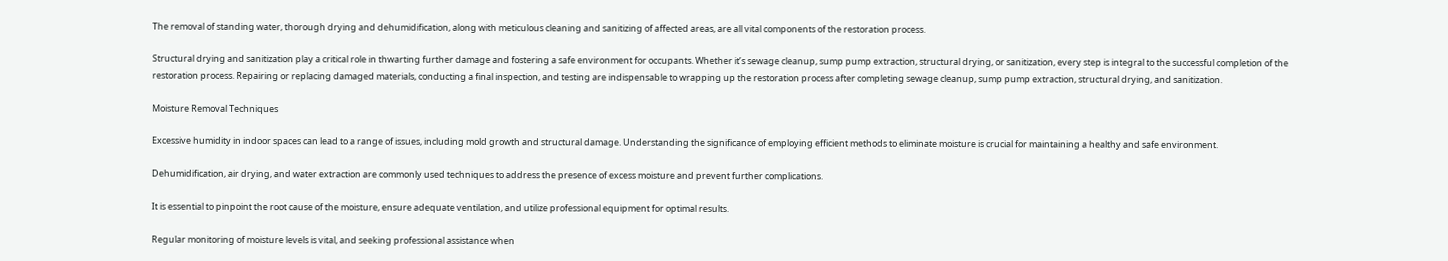The removal of standing water, thorough drying and dehumidification, along with meticulous cleaning and sanitizing of affected areas, are all vital components of the restoration process.

Structural drying and sanitization play a critical role in thwarting further damage and fostering a safe environment for occupants. Whether it’s sewage cleanup, sump pump extraction, structural drying, or sanitization, every step is integral to the successful completion of the restoration process. Repairing or replacing damaged materials, conducting a final inspection, and testing are indispensable to wrapping up the restoration process after completing sewage cleanup, sump pump extraction, structural drying, and sanitization.

Moisture Removal Techniques

Excessive humidity in indoor spaces can lead to a range of issues, including mold growth and structural damage. Understanding the significance of employing efficient methods to eliminate moisture is crucial for maintaining a healthy and safe environment.

Dehumidification, air drying, and water extraction are commonly used techniques to address the presence of excess moisture and prevent further complications.

It is essential to pinpoint the root cause of the moisture, ensure adequate ventilation, and utilize professional equipment for optimal results.

Regular monitoring of moisture levels is vital, and seeking professional assistance when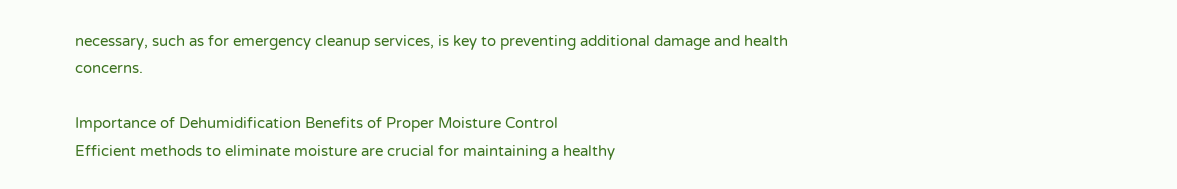necessary, such as for emergency cleanup services, is key to preventing additional damage and health concerns.

Importance of Dehumidification Benefits of Proper Moisture Control
Efficient methods to eliminate moisture are crucial for maintaining a healthy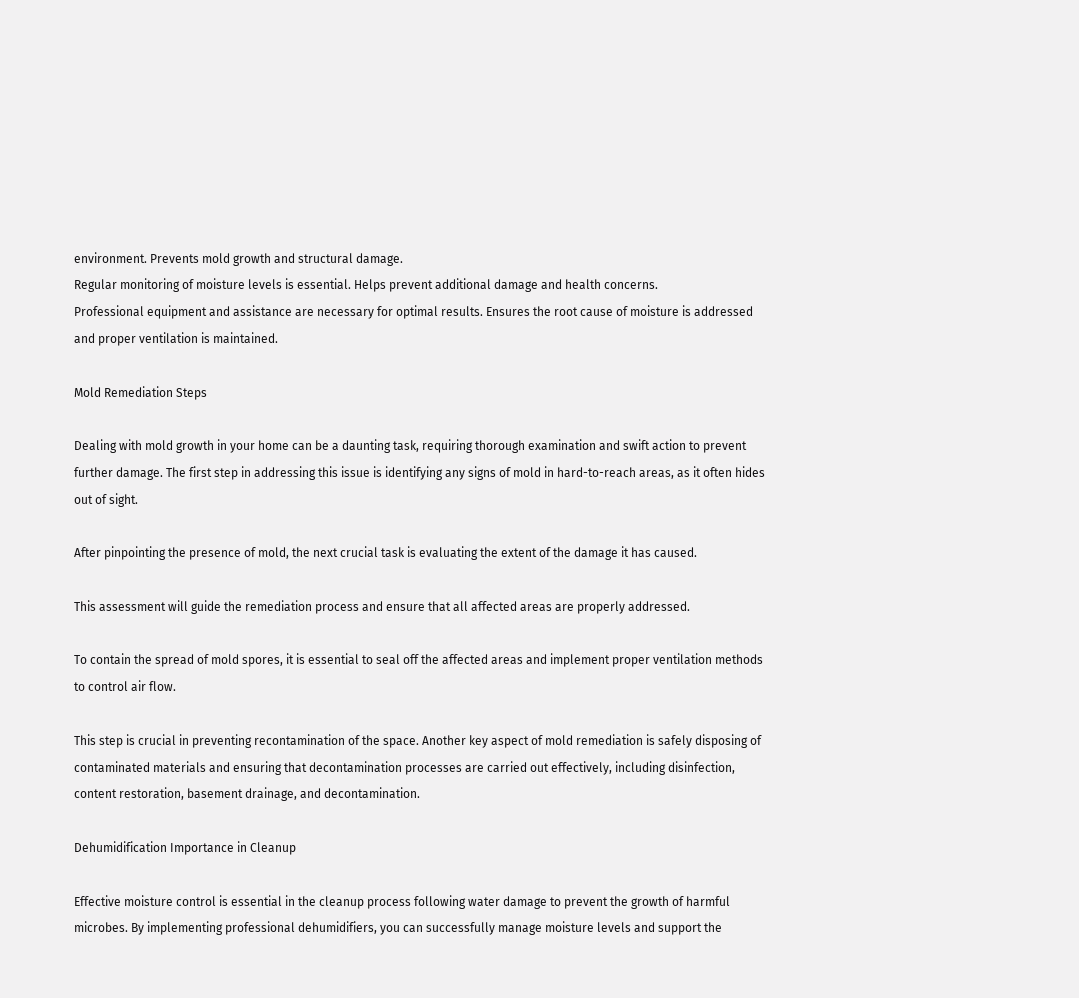environment. Prevents mold growth and structural damage.
Regular monitoring of moisture levels is essential. Helps prevent additional damage and health concerns.
Professional equipment and assistance are necessary for optimal results. Ensures the root cause of moisture is addressed and proper ventilation is maintained.

Mold Remediation Steps

Dealing with mold growth in your home can be a daunting task, requiring thorough examination and swift action to prevent further damage. The first step in addressing this issue is identifying any signs of mold in hard-to-reach areas, as it often hides out of sight.

After pinpointing the presence of mold, the next crucial task is evaluating the extent of the damage it has caused.

This assessment will guide the remediation process and ensure that all affected areas are properly addressed.

To contain the spread of mold spores, it is essential to seal off the affected areas and implement proper ventilation methods to control air flow.

This step is crucial in preventing recontamination of the space. Another key aspect of mold remediation is safely disposing of contaminated materials and ensuring that decontamination processes are carried out effectively, including disinfection, content restoration, basement drainage, and decontamination.

Dehumidification Importance in Cleanup

Effective moisture control is essential in the cleanup process following water damage to prevent the growth of harmful microbes. By implementing professional dehumidifiers, you can successfully manage moisture levels and support the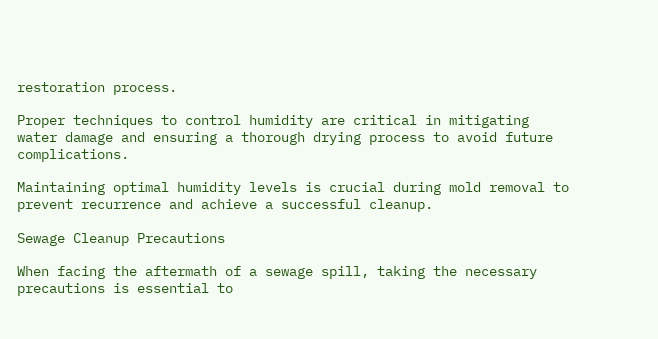restoration process.

Proper techniques to control humidity are critical in mitigating water damage and ensuring a thorough drying process to avoid future complications.

Maintaining optimal humidity levels is crucial during mold removal to prevent recurrence and achieve a successful cleanup.

Sewage Cleanup Precautions

When facing the aftermath of a sewage spill, taking the necessary precautions is essential to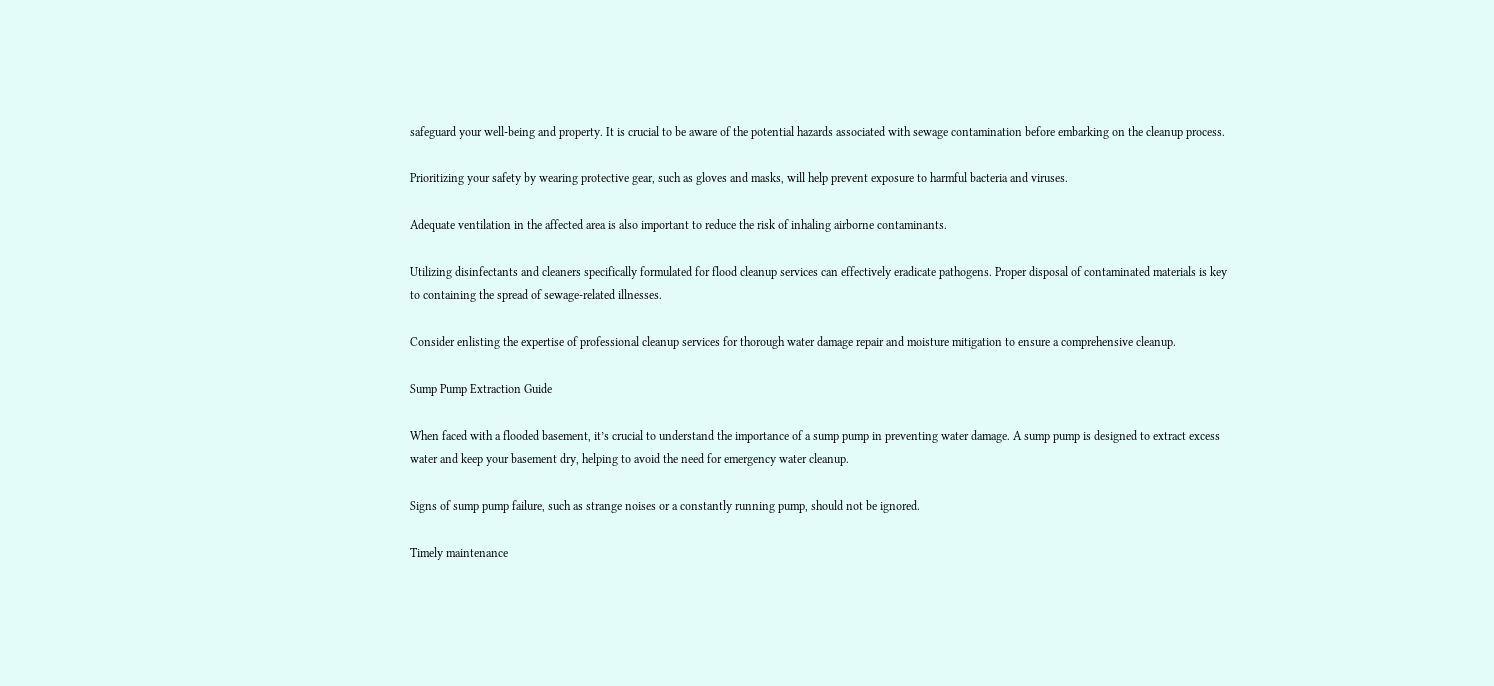safeguard your well-being and property. It is crucial to be aware of the potential hazards associated with sewage contamination before embarking on the cleanup process.

Prioritizing your safety by wearing protective gear, such as gloves and masks, will help prevent exposure to harmful bacteria and viruses.

Adequate ventilation in the affected area is also important to reduce the risk of inhaling airborne contaminants.

Utilizing disinfectants and cleaners specifically formulated for flood cleanup services can effectively eradicate pathogens. Proper disposal of contaminated materials is key to containing the spread of sewage-related illnesses.

Consider enlisting the expertise of professional cleanup services for thorough water damage repair and moisture mitigation to ensure a comprehensive cleanup.

Sump Pump Extraction Guide

When faced with a flooded basement, it’s crucial to understand the importance of a sump pump in preventing water damage. A sump pump is designed to extract excess water and keep your basement dry, helping to avoid the need for emergency water cleanup.

Signs of sump pump failure, such as strange noises or a constantly running pump, should not be ignored.

Timely maintenance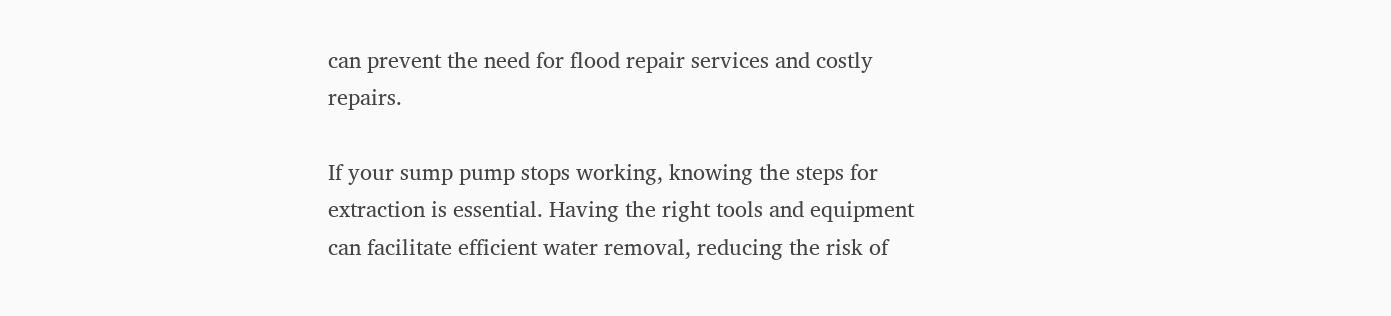can prevent the need for flood repair services and costly repairs.

If your sump pump stops working, knowing the steps for extraction is essential. Having the right tools and equipment can facilitate efficient water removal, reducing the risk of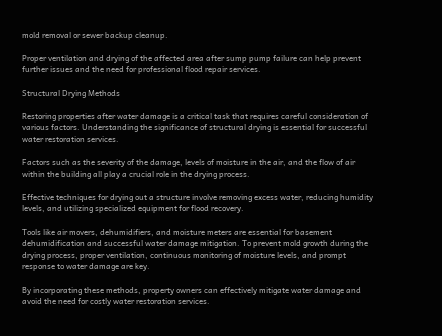mold removal or sewer backup cleanup.

Proper ventilation and drying of the affected area after sump pump failure can help prevent further issues and the need for professional flood repair services.

Structural Drying Methods

Restoring properties after water damage is a critical task that requires careful consideration of various factors. Understanding the significance of structural drying is essential for successful water restoration services.

Factors such as the severity of the damage, levels of moisture in the air, and the flow of air within the building all play a crucial role in the drying process.

Effective techniques for drying out a structure involve removing excess water, reducing humidity levels, and utilizing specialized equipment for flood recovery.

Tools like air movers, dehumidifiers, and moisture meters are essential for basement dehumidification and successful water damage mitigation. To prevent mold growth during the drying process, proper ventilation, continuous monitoring of moisture levels, and prompt response to water damage are key.

By incorporating these methods, property owners can effectively mitigate water damage and avoid the need for costly water restoration services.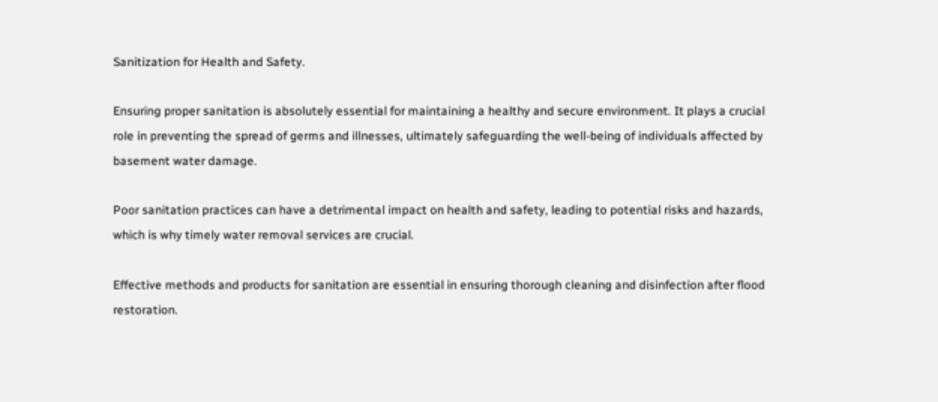Sanitization for Health and Safety.

Ensuring proper sanitation is absolutely essential for maintaining a healthy and secure environment. It plays a crucial role in preventing the spread of germs and illnesses, ultimately safeguarding the well-being of individuals affected by basement water damage.

Poor sanitation practices can have a detrimental impact on health and safety, leading to potential risks and hazards, which is why timely water removal services are crucial.

Effective methods and products for sanitation are essential in ensuring thorough cleaning and disinfection after flood restoration.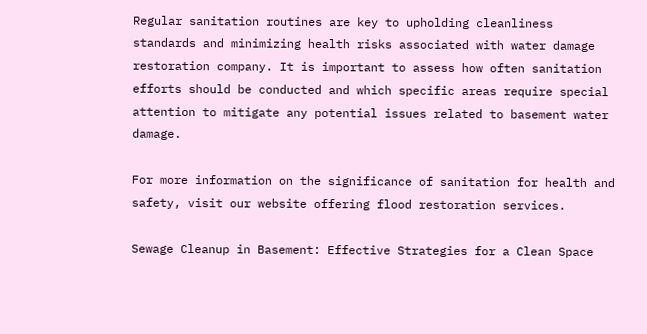Regular sanitation routines are key to upholding cleanliness standards and minimizing health risks associated with water damage restoration company. It is important to assess how often sanitation efforts should be conducted and which specific areas require special attention to mitigate any potential issues related to basement water damage.

For more information on the significance of sanitation for health and safety, visit our website offering flood restoration services.

Sewage Cleanup in Basement: Effective Strategies for a Clean Space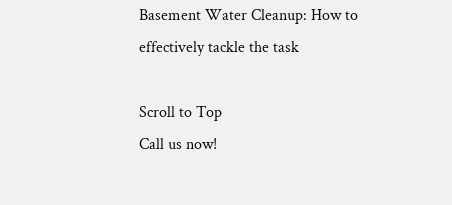Basement Water Cleanup: How to effectively tackle the task

Scroll to Top
Call us now!